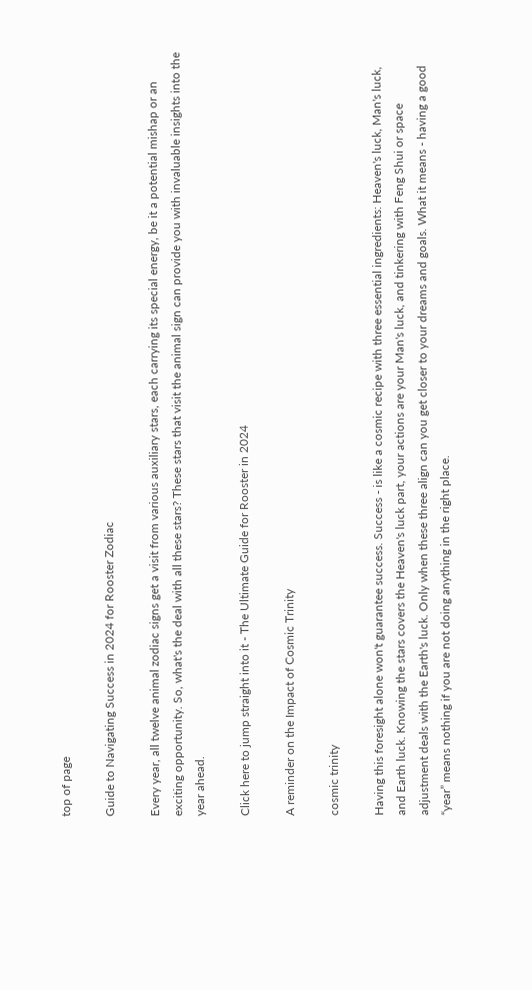top of page

Guide to Navigating Success in 2024 for Rooster Zodiac

Every year, all twelve animal zodiac signs get a visit from various auxiliary stars, each carrying its special energy, be it a potential mishap or an exciting opportunity. So, what's the deal with all these stars? These stars that visit the animal sign can provide you with invaluable insights into the year ahead.

Click here to jump straight into it - The Ultimate Guide for Rooster in 2024

A reminder on the Impact of Cosmic Trinity

cosmic trinity

Having this foresight alone won't guarantee success. Success - is like a cosmic recipe with three essential ingredients: Heaven's luck, Man's luck, and Earth luck. Knowing the stars covers the Heaven's luck part, your actions are your Man's luck, and tinkering with Feng Shui or space adjustment deals with the Earth's luck. Only when these three align can you get closer to your dreams and goals. What it means - having a good “year” means nothing if you are not doing anything in the right place.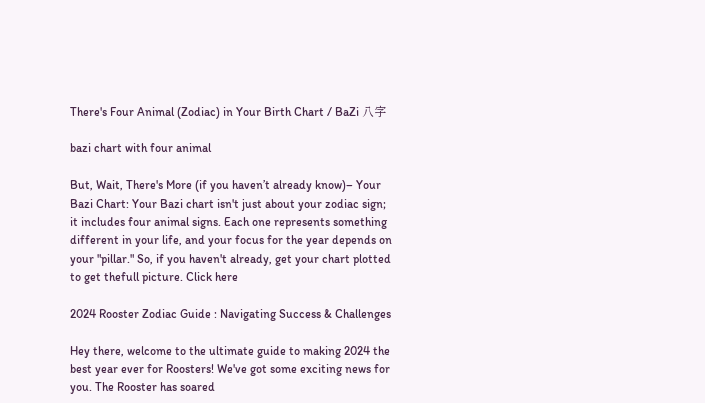There's Four Animal (Zodiac) in Your Birth Chart / BaZi 八字

bazi chart with four animal

But, Wait, There's More (if you haven’t already know)– Your Bazi Chart: Your Bazi chart isn't just about your zodiac sign; it includes four animal signs. Each one represents something different in your life, and your focus for the year depends on your "pillar." So, if you haven't already, get your chart plotted to get thefull picture. Click here

2024 Rooster Zodiac Guide : Navigating Success & Challenges

Hey there, welcome to the ultimate guide to making 2024 the best year ever for Roosters! We've got some exciting news for you. The Rooster has soared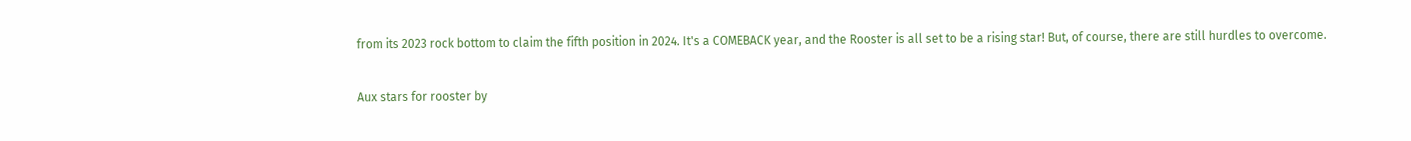from its 2023 rock bottom to claim the fifth position in 2024. It's a COMEBACK year, and the Rooster is all set to be a rising star! But, of course, there are still hurdles to overcome.

Aux stars for rooster by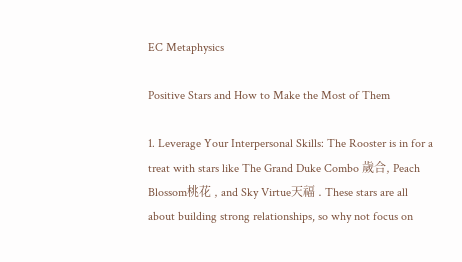EC Metaphysics

Positive Stars and How to Make the Most of Them

1. Leverage Your Interpersonal Skills: The Rooster is in for a treat with stars like The Grand Duke Combo 歲合, Peach Blossom桃花 , and Sky Virtue天福 . These stars are all about building strong relationships, so why not focus on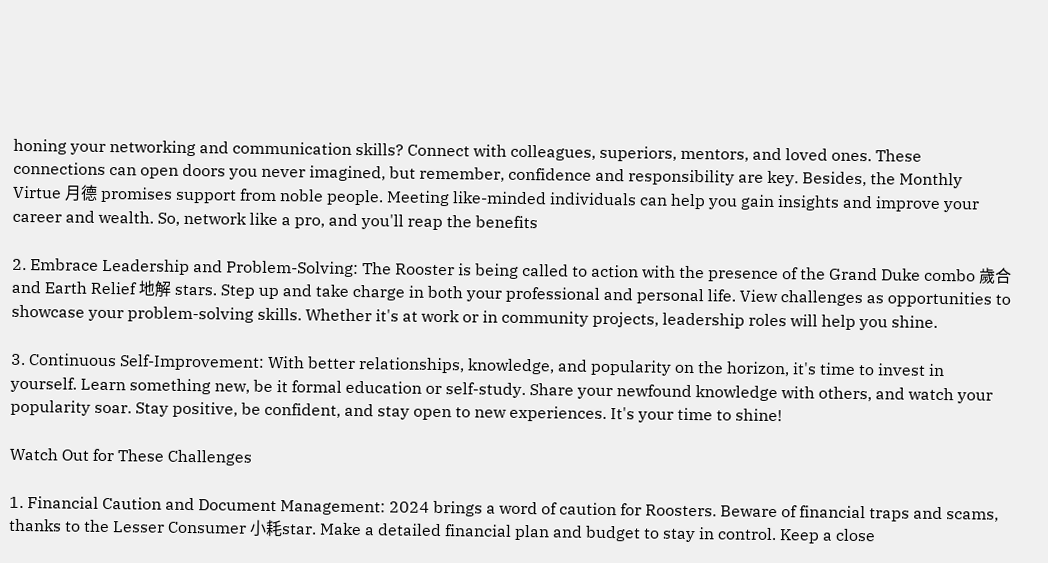honing your networking and communication skills? Connect with colleagues, superiors, mentors, and loved ones. These connections can open doors you never imagined, but remember, confidence and responsibility are key. Besides, the Monthly Virtue 月德 promises support from noble people. Meeting like-minded individuals can help you gain insights and improve your career and wealth. So, network like a pro, and you'll reap the benefits

2. Embrace Leadership and Problem-Solving: The Rooster is being called to action with the presence of the Grand Duke combo 歲合 and Earth Relief 地解 stars. Step up and take charge in both your professional and personal life. View challenges as opportunities to showcase your problem-solving skills. Whether it's at work or in community projects, leadership roles will help you shine.

3. Continuous Self-Improvement: With better relationships, knowledge, and popularity on the horizon, it's time to invest in yourself. Learn something new, be it formal education or self-study. Share your newfound knowledge with others, and watch your popularity soar. Stay positive, be confident, and stay open to new experiences. It's your time to shine!

Watch Out for These Challenges

1. Financial Caution and Document Management: 2024 brings a word of caution for Roosters. Beware of financial traps and scams, thanks to the Lesser Consumer 小耗star. Make a detailed financial plan and budget to stay in control. Keep a close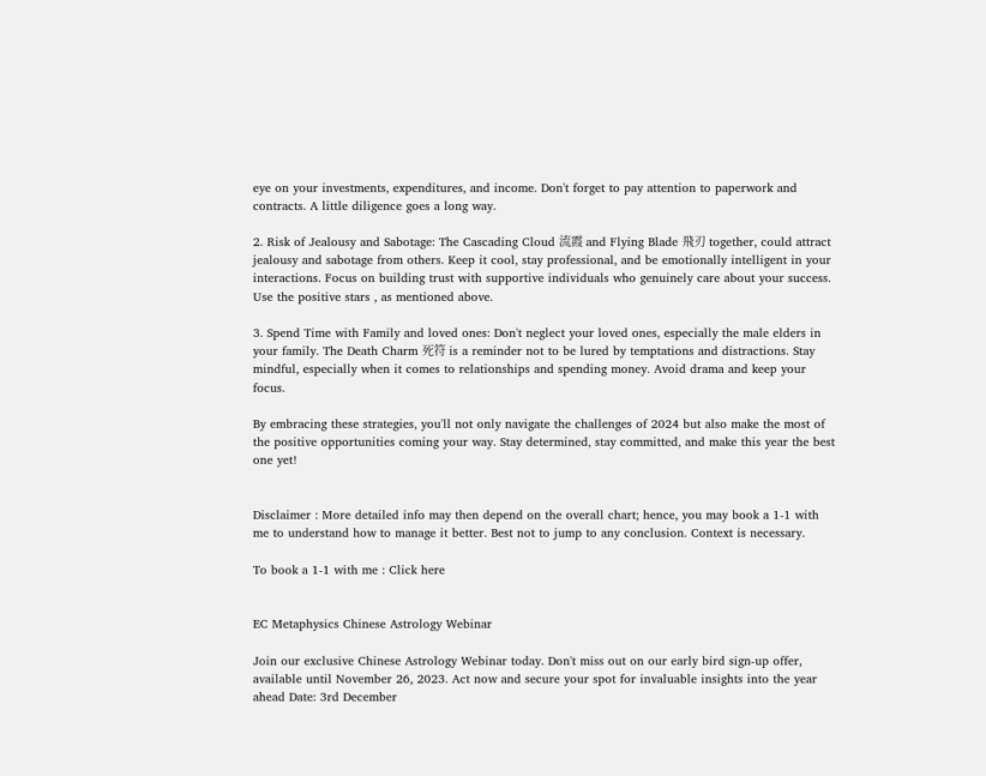eye on your investments, expenditures, and income. Don't forget to pay attention to paperwork and contracts. A little diligence goes a long way.

2. Risk of Jealousy and Sabotage: The Cascading Cloud 流霞 and Flying Blade 飛刃 together, could attract jealousy and sabotage from others. Keep it cool, stay professional, and be emotionally intelligent in your interactions. Focus on building trust with supportive individuals who genuinely care about your success. Use the positive stars , as mentioned above.

3. Spend Time with Family and loved ones: Don't neglect your loved ones, especially the male elders in your family. The Death Charm 死符 is a reminder not to be lured by temptations and distractions. Stay mindful, especially when it comes to relationships and spending money. Avoid drama and keep your focus.

By embracing these strategies, you'll not only navigate the challenges of 2024 but also make the most of the positive opportunities coming your way. Stay determined, stay committed, and make this year the best one yet!


Disclaimer : More detailed info may then depend on the overall chart; hence, you may book a 1-1 with me to understand how to manage it better. Best not to jump to any conclusion. Context is necessary.

To book a 1-1 with me : Click here


EC Metaphysics Chinese Astrology Webinar

Join our exclusive Chinese Astrology Webinar today. Don't miss out on our early bird sign-up offer, available until November 26, 2023. Act now and secure your spot for invaluable insights into the year ahead Date: 3rd December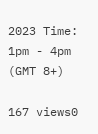2023 Time: 1pm - 4pm (GMT 8+)

167 views0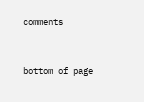comments


bottom of page